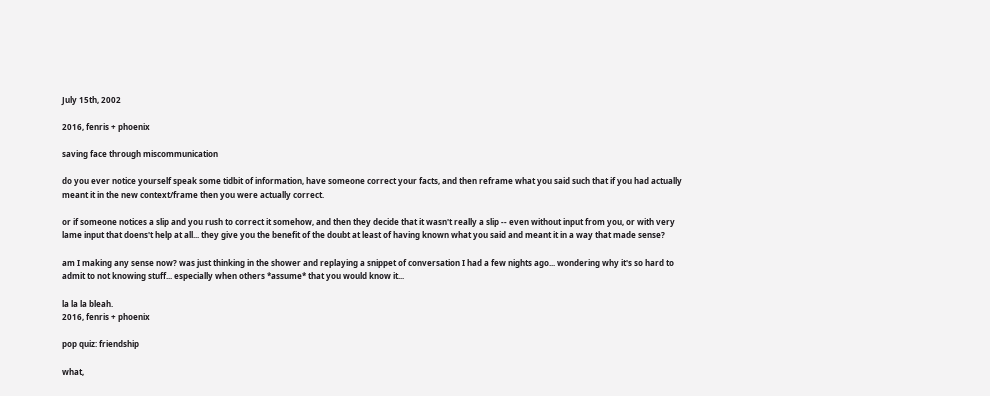July 15th, 2002

2016, fenris + phoenix

saving face through miscommunication

do you ever notice yourself speak some tidbit of information, have someone correct your facts, and then reframe what you said such that if you had actually meant it in the new context/frame then you were actually correct.

or if someone notices a slip and you rush to correct it somehow, and then they decide that it wasn't really a slip -- even without input from you, or with very lame input that doens't help at all... they give you the benefit of the doubt at least of having known what you said and meant it in a way that made sense?

am I making any sense now? was just thinking in the shower and replaying a snippet of conversation I had a few nights ago... wondering why it's so hard to admit to not knowing stuff... especially when others *assume* that you would know it...

la la la bleah.
2016, fenris + phoenix

pop quiz: friendship

what,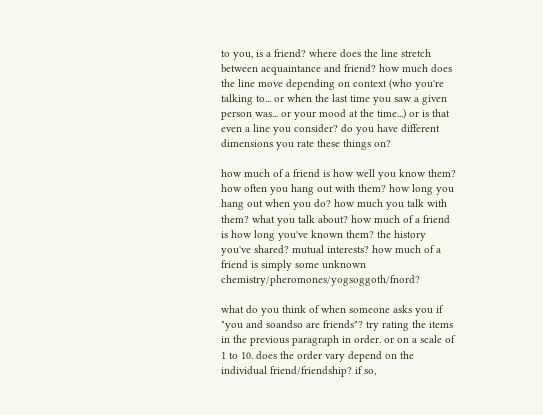to you, is a friend? where does the line stretch between acquaintance and friend? how much does the line move depending on context (who you're talking to... or when the last time you saw a given person was... or your mood at the time...) or is that even a line you consider? do you have different dimensions you rate these things on?

how much of a friend is how well you know them? how often you hang out with them? how long you hang out when you do? how much you talk with them? what you talk about? how much of a friend is how long you've known them? the history you've shared? mutual interests? how much of a friend is simply some unknown chemistry/pheromones/yogsoggoth/fnord?

what do you think of when someone asks you if "you and soandso are friends"? try rating the items in the previous paragraph in order. or on a scale of 1 to 10. does the order vary depend on the individual friend/friendship? if so,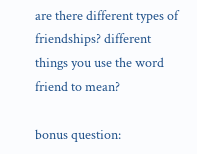are there different types of friendships? different things you use the word friend to mean?

bonus question: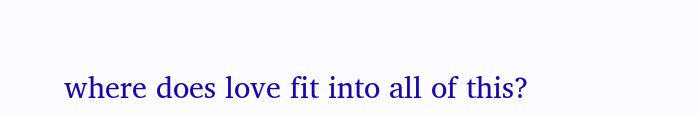where does love fit into all of this?